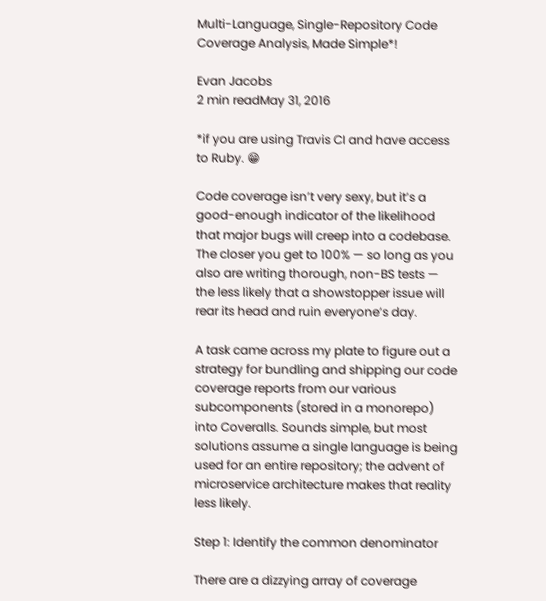Multi-Language, Single-Repository Code Coverage Analysis, Made Simple*!

Evan Jacobs
2 min readMay 31, 2016

*if you are using Travis CI and have access to Ruby. 😁

Code coverage isn’t very sexy, but it’s a good-enough indicator of the likelihood that major bugs will creep into a codebase. The closer you get to 100% — so long as you also are writing thorough, non-BS tests — the less likely that a showstopper issue will rear its head and ruin everyone’s day.

A task came across my plate to figure out a strategy for bundling and shipping our code coverage reports from our various subcomponents (stored in a monorepo) into Coveralls. Sounds simple, but most solutions assume a single language is being used for an entire repository; the advent of microservice architecture makes that reality less likely.

Step 1: Identify the common denominator

There are a dizzying array of coverage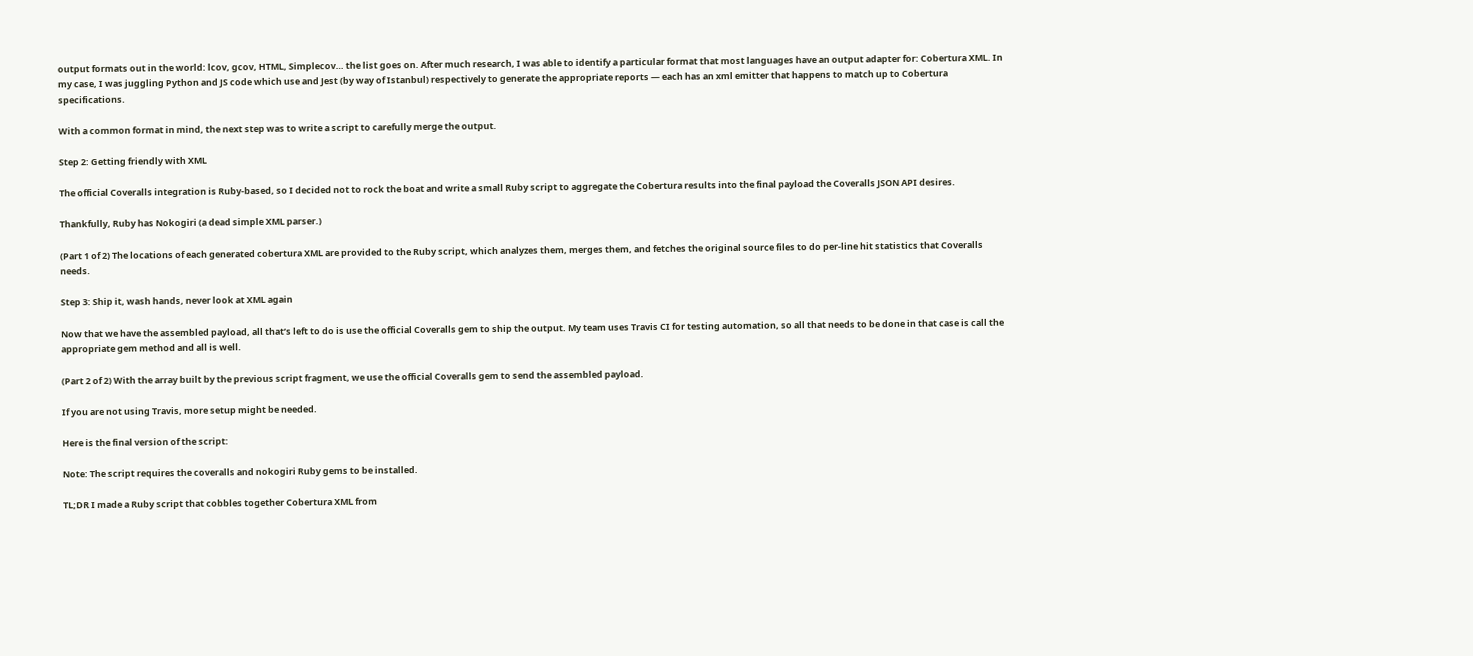output formats out in the world: lcov, gcov, HTML, Simplecov… the list goes on. After much research, I was able to identify a particular format that most languages have an output adapter for: Cobertura XML. In my case, I was juggling Python and JS code which use and Jest (by way of Istanbul) respectively to generate the appropriate reports — each has an xml emitter that happens to match up to Cobertura specifications.

With a common format in mind, the next step was to write a script to carefully merge the output.

Step 2: Getting friendly with XML

The official Coveralls integration is Ruby-based, so I decided not to rock the boat and write a small Ruby script to aggregate the Cobertura results into the final payload the Coveralls JSON API desires.

Thankfully, Ruby has Nokogiri (a dead simple XML parser.)

(Part 1 of 2) The locations of each generated cobertura XML are provided to the Ruby script, which analyzes them, merges them, and fetches the original source files to do per-line hit statistics that Coveralls needs.

Step 3: Ship it, wash hands, never look at XML again

Now that we have the assembled payload, all that’s left to do is use the official Coveralls gem to ship the output. My team uses Travis CI for testing automation, so all that needs to be done in that case is call the appropriate gem method and all is well.

(Part 2 of 2) With the array built by the previous script fragment, we use the official Coveralls gem to send the assembled payload.

If you are not using Travis, more setup might be needed.

Here is the final version of the script:

Note: The script requires the coveralls and nokogiri Ruby gems to be installed.

TL;DR I made a Ruby script that cobbles together Cobertura XML from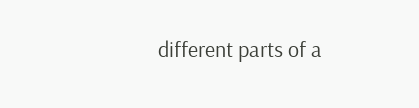different parts of a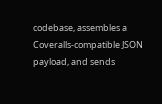codebase, assembles a Coveralls-compatible JSON payload, and sends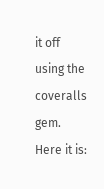it off using the coveralls gem. Here it is: